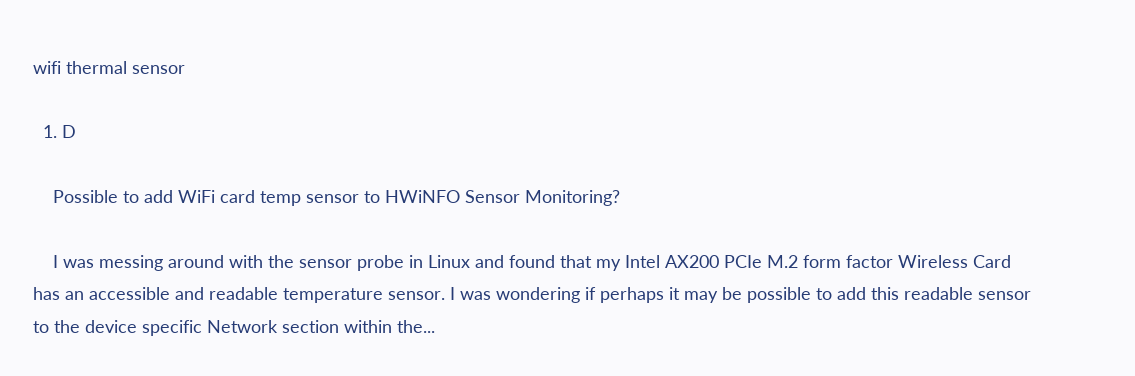wifi thermal sensor

  1. D

    Possible to add WiFi card temp sensor to HWiNFO Sensor Monitoring?

    I was messing around with the sensor probe in Linux and found that my Intel AX200 PCIe M.2 form factor Wireless Card has an accessible and readable temperature sensor. I was wondering if perhaps it may be possible to add this readable sensor to the device specific Network section within the...